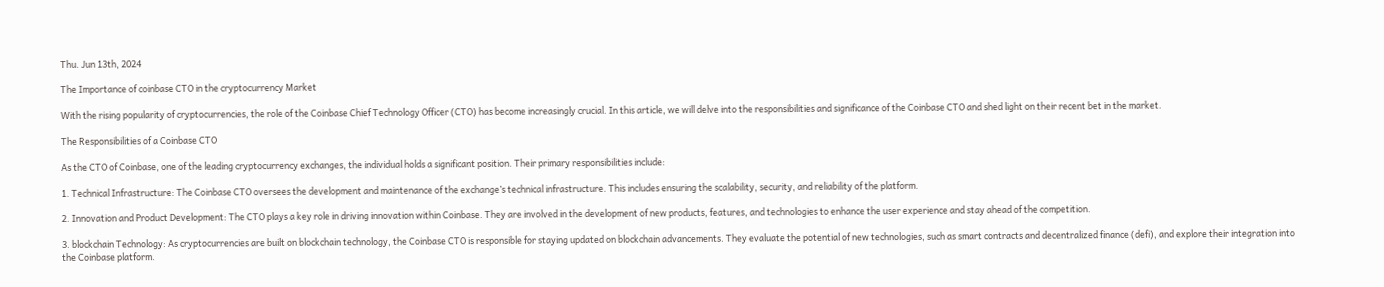Thu. Jun 13th, 2024

The Importance of coinbase CTO in the cryptocurrency Market

With the rising popularity of cryptocurrencies, the role of the Coinbase Chief Technology Officer (CTO) has become increasingly crucial. In this article, we will delve into the responsibilities and significance of the Coinbase CTO and shed light on their recent bet in the market.

The Responsibilities of a Coinbase CTO

As the CTO of Coinbase, one of the leading cryptocurrency exchanges, the individual holds a significant position. Their primary responsibilities include:

1. Technical Infrastructure: The Coinbase CTO oversees the development and maintenance of the exchange’s technical infrastructure. This includes ensuring the scalability, security, and reliability of the platform.

2. Innovation and Product Development: The CTO plays a key role in driving innovation within Coinbase. They are involved in the development of new products, features, and technologies to enhance the user experience and stay ahead of the competition.

3. blockchain Technology: As cryptocurrencies are built on blockchain technology, the Coinbase CTO is responsible for staying updated on blockchain advancements. They evaluate the potential of new technologies, such as smart contracts and decentralized finance (defi), and explore their integration into the Coinbase platform.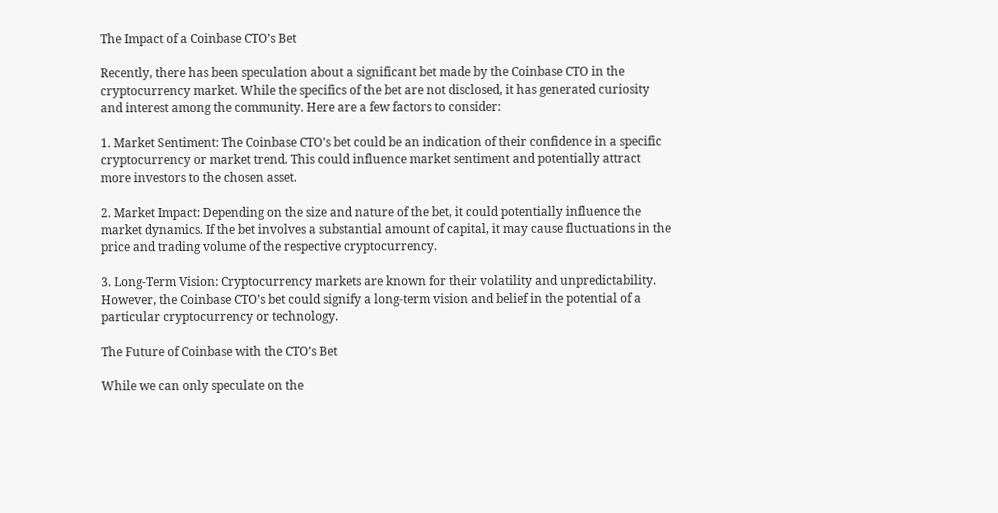The Impact of a Coinbase CTO’s Bet

Recently, there has been speculation about a significant bet made by the Coinbase CTO in the cryptocurrency market. While the specifics of the bet are not disclosed, it has generated curiosity and interest among the community. Here are a few factors to consider:

1. Market Sentiment: The Coinbase CTO’s bet could be an indication of their confidence in a specific cryptocurrency or market trend. This could influence market sentiment and potentially attract more investors to the chosen asset.

2. Market Impact: Depending on the size and nature of the bet, it could potentially influence the market dynamics. If the bet involves a substantial amount of capital, it may cause fluctuations in the price and trading volume of the respective cryptocurrency.

3. Long-Term Vision: Cryptocurrency markets are known for their volatility and unpredictability. However, the Coinbase CTO’s bet could signify a long-term vision and belief in the potential of a particular cryptocurrency or technology.

The Future of Coinbase with the CTO’s Bet

While we can only speculate on the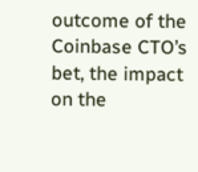outcome of the Coinbase CTO’s bet, the impact on the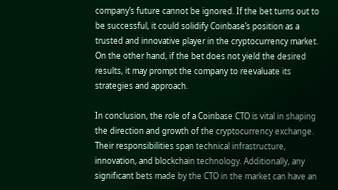company’s future cannot be ignored. If the bet turns out to be successful, it could solidify Coinbase’s position as a trusted and innovative player in the cryptocurrency market. On the other hand, if the bet does not yield the desired results, it may prompt the company to reevaluate its strategies and approach.

In conclusion, the role of a Coinbase CTO is vital in shaping the direction and growth of the cryptocurrency exchange. Their responsibilities span technical infrastructure, innovation, and blockchain technology. Additionally, any significant bets made by the CTO in the market can have an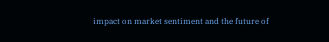impact on market sentiment and the future of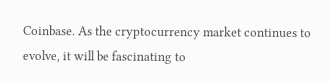Coinbase. As the cryptocurrency market continues to evolve, it will be fascinating to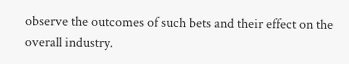observe the outcomes of such bets and their effect on the overall industry.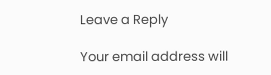Leave a Reply

Your email address will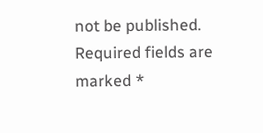not be published. Required fields are marked *